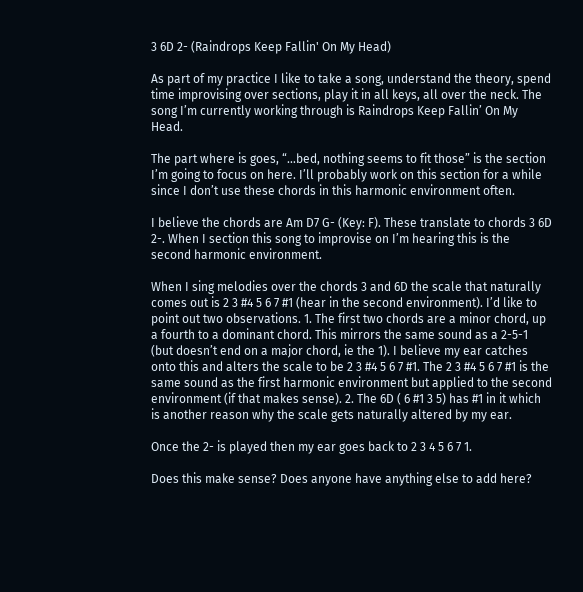3 6D 2- (Raindrops Keep Fallin' On My Head)

As part of my practice I like to take a song, understand the theory, spend time improvising over sections, play it in all keys, all over the neck. The song I’m currently working through is Raindrops Keep Fallin’ On My Head.

The part where is goes, “…bed, nothing seems to fit those” is the section I’m going to focus on here. I’ll probably work on this section for a while since I don’t use these chords in this harmonic environment often.

I believe the chords are Am D7 G- (Key: F). These translate to chords 3 6D 2-. When I section this song to improvise on I’m hearing this is the second harmonic environment.

When I sing melodies over the chords 3 and 6D the scale that naturally comes out is 2 3 #4 5 6 7 #1 (hear in the second environment). I’d like to point out two observations. 1. The first two chords are a minor chord, up a fourth to a dominant chord. This mirrors the same sound as a 2-5-1 (but doesn’t end on a major chord, ie the 1). I believe my ear catches onto this and alters the scale to be 2 3 #4 5 6 7 #1. The 2 3 #4 5 6 7 #1 is the same sound as the first harmonic environment but applied to the second environment (if that makes sense). 2. The 6D ( 6 #1 3 5) has #1 in it which is another reason why the scale gets naturally altered by my ear.

Once the 2- is played then my ear goes back to 2 3 4 5 6 7 1.

Does this make sense? Does anyone have anything else to add here?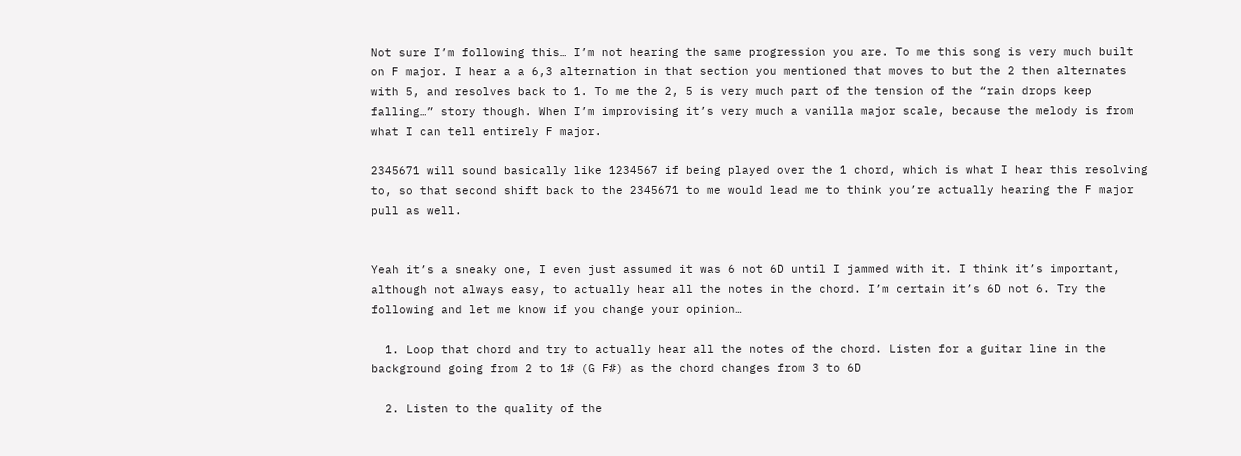Not sure I’m following this… I’m not hearing the same progression you are. To me this song is very much built on F major. I hear a a 6,3 alternation in that section you mentioned that moves to but the 2 then alternates with 5, and resolves back to 1. To me the 2, 5 is very much part of the tension of the “rain drops keep falling…” story though. When I’m improvising it’s very much a vanilla major scale, because the melody is from what I can tell entirely F major.

2345671 will sound basically like 1234567 if being played over the 1 chord, which is what I hear this resolving to, so that second shift back to the 2345671 to me would lead me to think you’re actually hearing the F major pull as well.


Yeah it’s a sneaky one, I even just assumed it was 6 not 6D until I jammed with it. I think it’s important, although not always easy, to actually hear all the notes in the chord. I’m certain it’s 6D not 6. Try the following and let me know if you change your opinion…

  1. Loop that chord and try to actually hear all the notes of the chord. Listen for a guitar line in the background going from 2 to 1# (G F#) as the chord changes from 3 to 6D

  2. Listen to the quality of the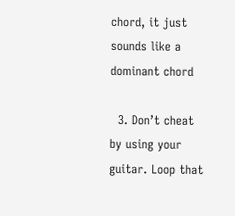chord, it just sounds like a dominant chord

  3. Don’t cheat by using your guitar. Loop that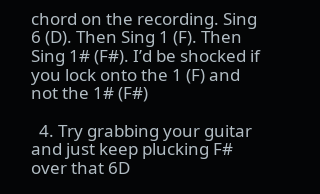chord on the recording. Sing 6 (D). Then Sing 1 (F). Then Sing 1# (F#). I’d be shocked if you lock onto the 1 (F) and not the 1# (F#)

  4. Try grabbing your guitar and just keep plucking F# over that 6D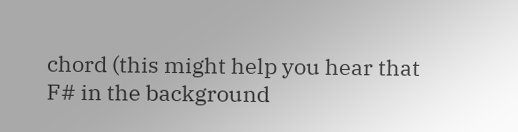chord (this might help you hear that F# in the background